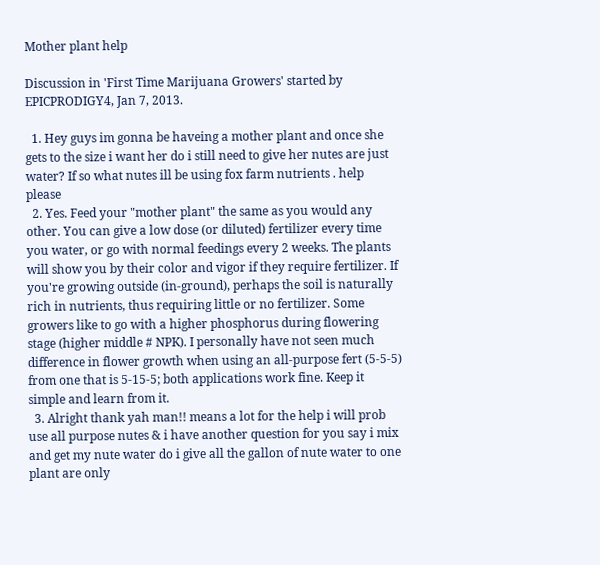Mother plant help

Discussion in 'First Time Marijuana Growers' started by EPICPRODIGY4, Jan 7, 2013.

  1. Hey guys im gonna be haveing a mother plant and once she gets to the size i want her do i still need to give her nutes are just water? If so what nutes ill be using fox farm nutrients . help please
  2. Yes. Feed your "mother plant" the same as you would any other. You can give a low dose (or diluted) fertilizer every time you water, or go with normal feedings every 2 weeks. The plants will show you by their color and vigor if they require fertilizer. If you're growing outside (in-ground), perhaps the soil is naturally rich in nutrients, thus requiring little or no fertilizer. Some growers like to go with a higher phosphorus during flowering stage (higher middle # NPK). I personally have not seen much difference in flower growth when using an all-purpose fert (5-5-5) from one that is 5-15-5; both applications work fine. Keep it simple and learn from it.
  3. Alright thank yah man!! means a lot for the help i will prob use all purpose nutes & i have another question for you say i mix and get my nute water do i give all the gallon of nute water to one plant are only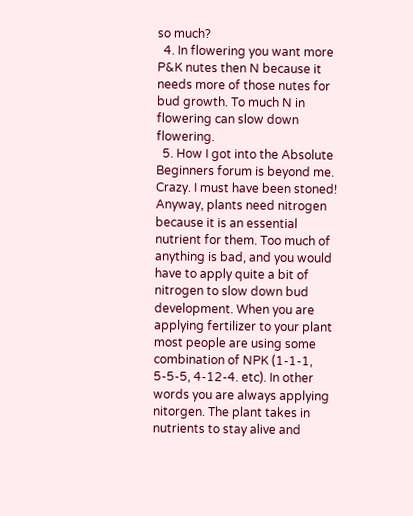so much?
  4. In flowering you want more P&K nutes then N because it needs more of those nutes for bud growth. To much N in flowering can slow down flowering.
  5. How I got into the Absolute Beginners forum is beyond me. Crazy. I must have been stoned! Anyway, plants need nitrogen because it is an essential nutrient for them. Too much of anything is bad, and you would have to apply quite a bit of nitrogen to slow down bud development. When you are applying fertilizer to your plant most people are using some combination of NPK (1-1-1, 5-5-5, 4-12-4. etc). In other words you are always applying nitorgen. The plant takes in nutrients to stay alive and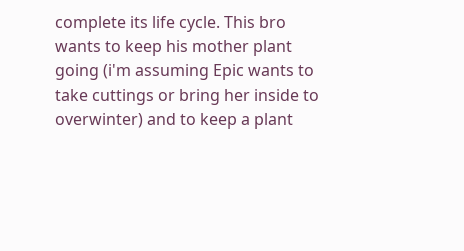complete its life cycle. This bro wants to keep his mother plant going (i'm assuming Epic wants to take cuttings or bring her inside to overwinter) and to keep a plant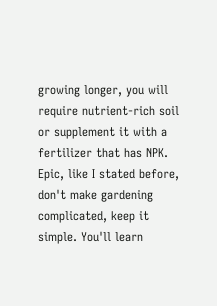growing longer, you will require nutrient-rich soil or supplement it with a fertilizer that has NPK. Epic, like I stated before, don't make gardening complicated, keep it simple. You'll learn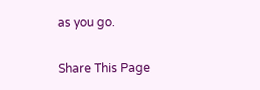as you go.

Share This Page